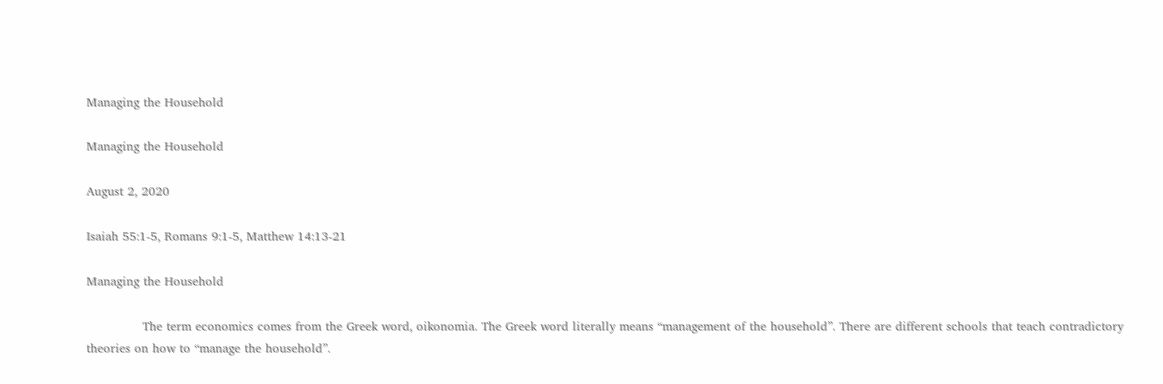Managing the Household

Managing the Household

August 2, 2020

Isaiah 55:1-5, Romans 9:1-5, Matthew 14:13-21

Managing the Household

              The term economics comes from the Greek word, oikonomia. The Greek word literally means “management of the household”. There are different schools that teach contradictory theories on how to “manage the household”.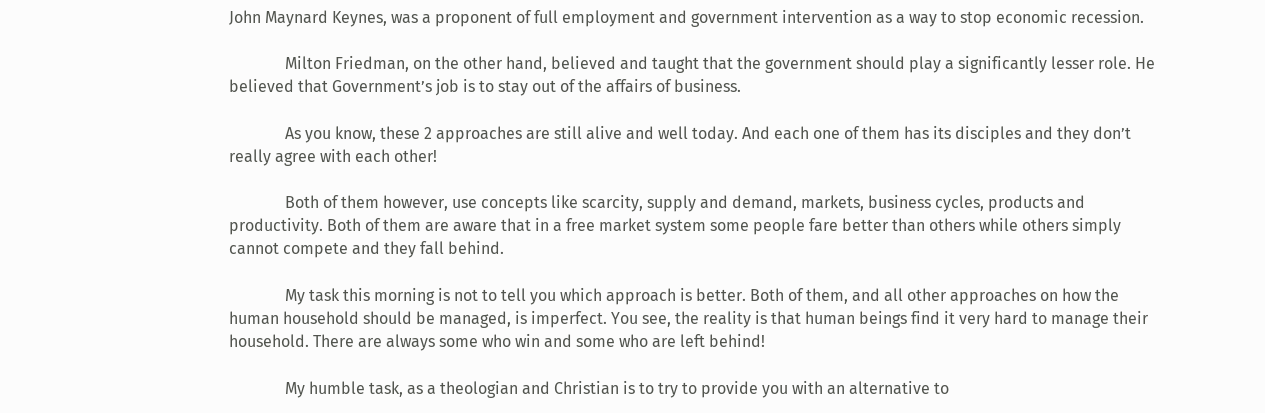John Maynard Keynes, was a proponent of full employment and government intervention as a way to stop economic recession.

              Milton Friedman, on the other hand, believed and taught that the government should play a significantly lesser role. He believed that Government’s job is to stay out of the affairs of business.

              As you know, these 2 approaches are still alive and well today. And each one of them has its disciples and they don’t really agree with each other!

              Both of them however, use concepts like scarcity, supply and demand, markets, business cycles, products and productivity. Both of them are aware that in a free market system some people fare better than others while others simply cannot compete and they fall behind.

              My task this morning is not to tell you which approach is better. Both of them, and all other approaches on how the human household should be managed, is imperfect. You see, the reality is that human beings find it very hard to manage their household. There are always some who win and some who are left behind!

              My humble task, as a theologian and Christian is to try to provide you with an alternative to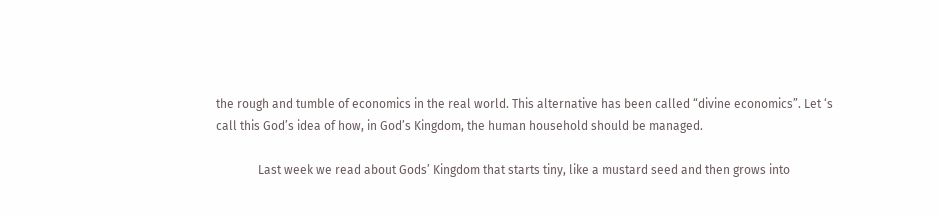the rough and tumble of economics in the real world. This alternative has been called “divine economics”. Let ‘s call this God’s idea of how, in God’s Kingdom, the human household should be managed.

              Last week we read about Gods’ Kingdom that starts tiny, like a mustard seed and then grows into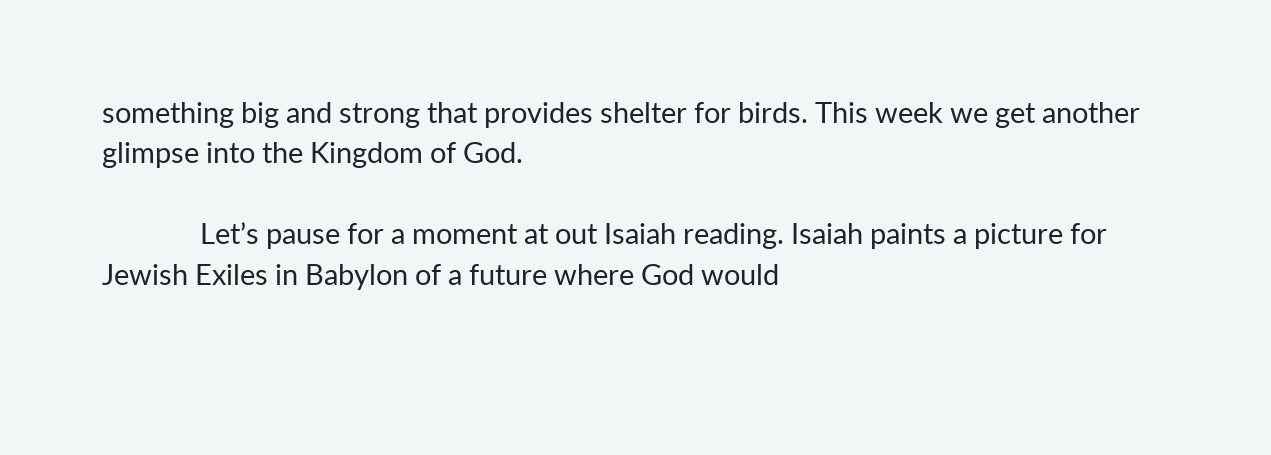something big and strong that provides shelter for birds. This week we get another glimpse into the Kingdom of God.

              Let’s pause for a moment at out Isaiah reading. Isaiah paints a picture for Jewish Exiles in Babylon of a future where God would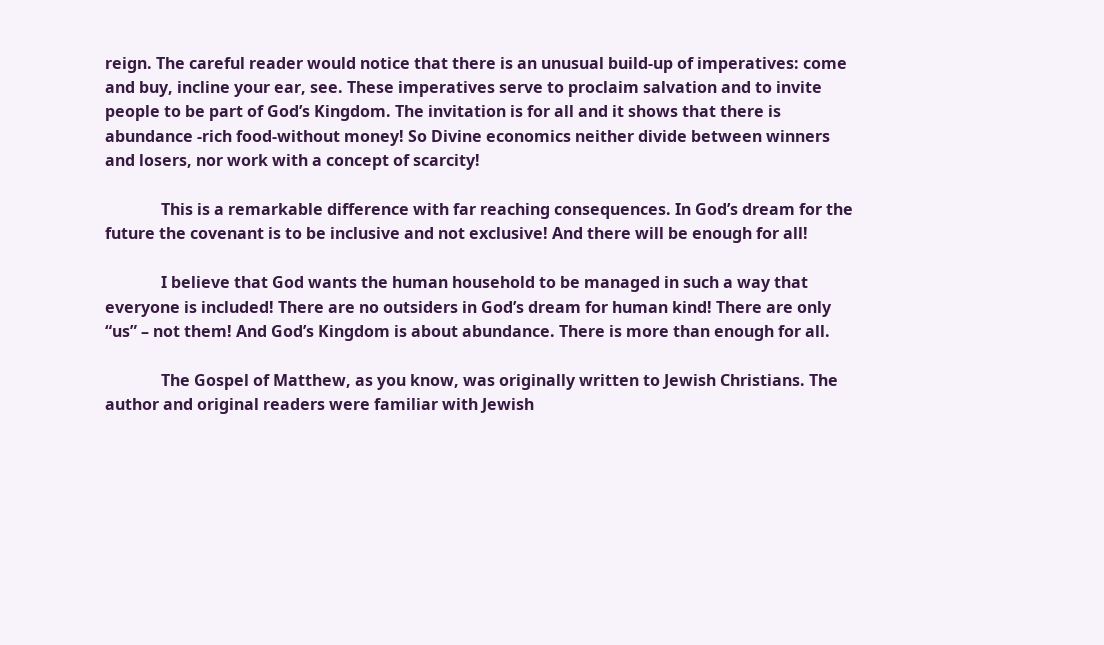reign. The careful reader would notice that there is an unusual build-up of imperatives: come and buy, incline your ear, see. These imperatives serve to proclaim salvation and to invite people to be part of God’s Kingdom. The invitation is for all and it shows that there is abundance -rich food-without money! So Divine economics neither divide between winners and losers, nor work with a concept of scarcity!

              This is a remarkable difference with far reaching consequences. In God’s dream for the future the covenant is to be inclusive and not exclusive! And there will be enough for all!

              I believe that God wants the human household to be managed in such a way that everyone is included! There are no outsiders in God’s dream for human kind! There are only “us” – not them! And God’s Kingdom is about abundance. There is more than enough for all.

              The Gospel of Matthew, as you know, was originally written to Jewish Christians. The author and original readers were familiar with Jewish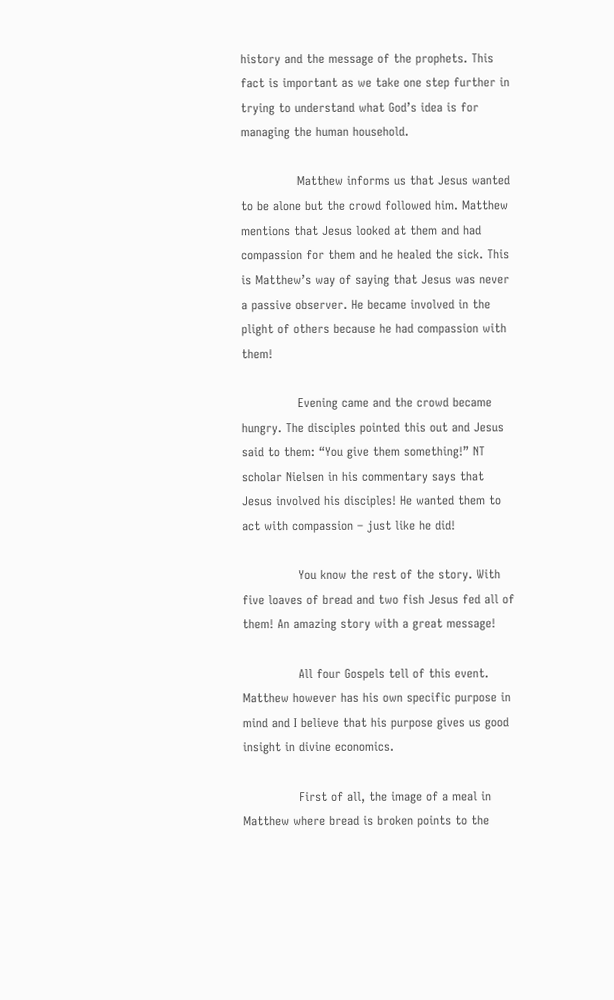history and the message of the prophets. This fact is important as we take one step further in trying to understand what God’s idea is for managing the human household.

              Matthew informs us that Jesus wanted to be alone but the crowd followed him. Matthew mentions that Jesus looked at them and had compassion for them and he healed the sick. This is Matthew’s way of saying that Jesus was never a passive observer. He became involved in the plight of others because he had compassion with them!

              Evening came and the crowd became hungry. The disciples pointed this out and Jesus said to them: “You give them something!” NT scholar Nielsen in his commentary says that Jesus involved his disciples! He wanted them to act with compassion – just like he did!

              You know the rest of the story. With five loaves of bread and two fish Jesus fed all of them! An amazing story with a great message!

              All four Gospels tell of this event. Matthew however has his own specific purpose in mind and I believe that his purpose gives us good insight in divine economics.

              First of all, the image of a meal in Matthew where bread is broken points to the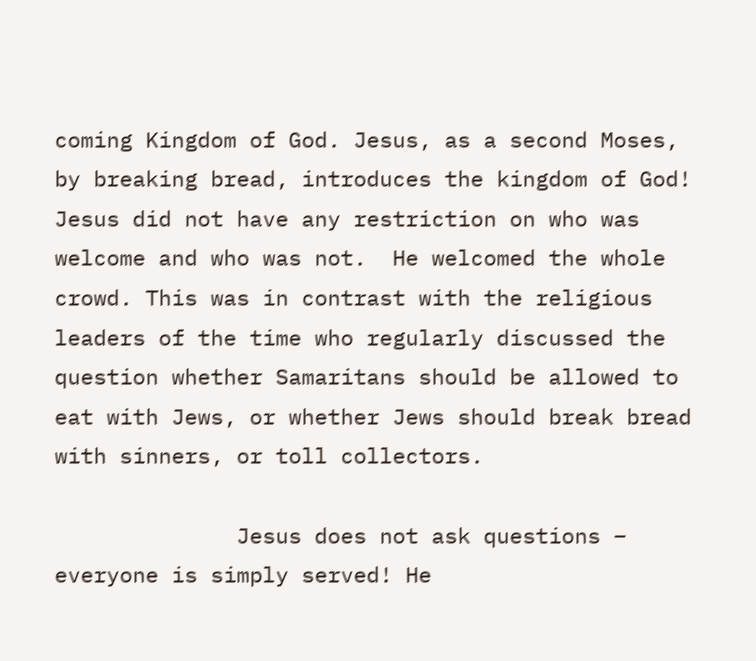coming Kingdom of God. Jesus, as a second Moses, by breaking bread, introduces the kingdom of God! Jesus did not have any restriction on who was welcome and who was not.  He welcomed the whole crowd. This was in contrast with the religious leaders of the time who regularly discussed the question whether Samaritans should be allowed to eat with Jews, or whether Jews should break bread with sinners, or toll collectors.

              Jesus does not ask questions – everyone is simply served! He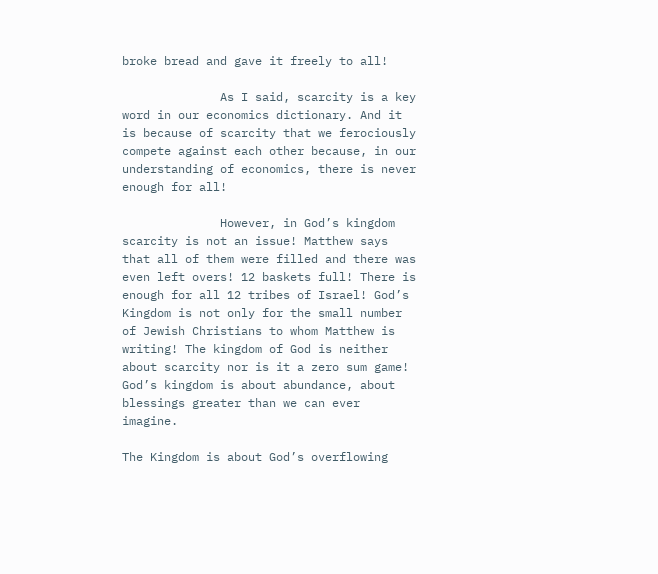broke bread and gave it freely to all!

              As I said, scarcity is a key word in our economics dictionary. And it is because of scarcity that we ferociously compete against each other because, in our understanding of economics, there is never enough for all!

              However, in God’s kingdom scarcity is not an issue! Matthew says that all of them were filled and there was even left overs! 12 baskets full! There is enough for all 12 tribes of Israel! God’s Kingdom is not only for the small number of Jewish Christians to whom Matthew is writing! The kingdom of God is neither about scarcity nor is it a zero sum game!  God’s kingdom is about abundance, about blessings greater than we can ever imagine.

The Kingdom is about God’s overflowing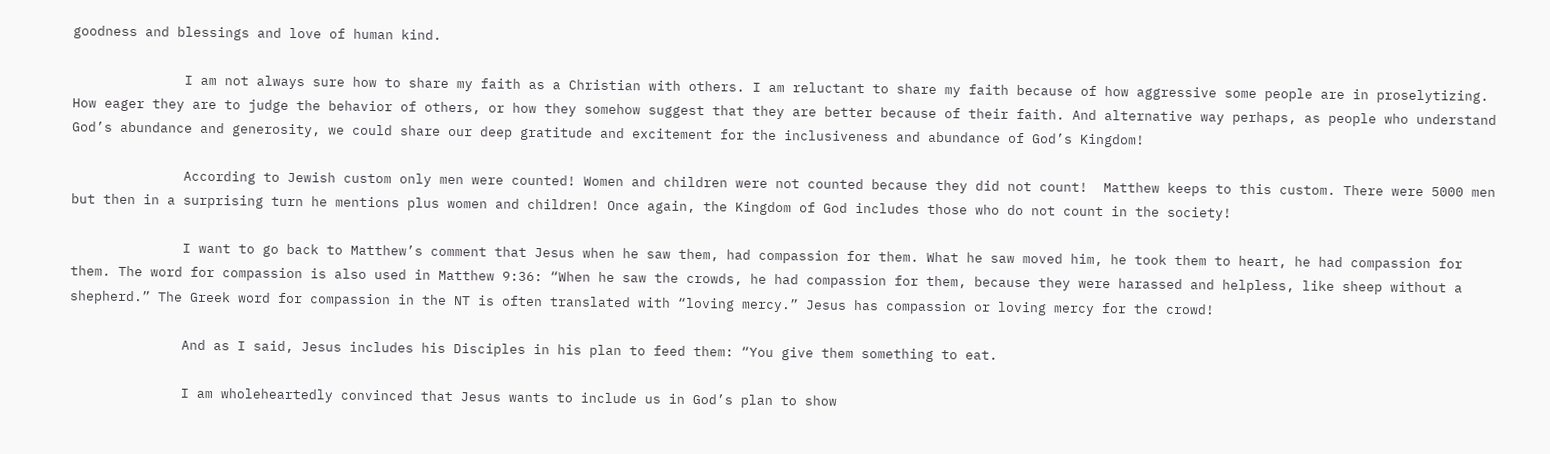goodness and blessings and love of human kind.

              I am not always sure how to share my faith as a Christian with others. I am reluctant to share my faith because of how aggressive some people are in proselytizing. How eager they are to judge the behavior of others, or how they somehow suggest that they are better because of their faith. And alternative way perhaps, as people who understand God’s abundance and generosity, we could share our deep gratitude and excitement for the inclusiveness and abundance of God’s Kingdom!

              According to Jewish custom only men were counted! Women and children were not counted because they did not count!  Matthew keeps to this custom. There were 5000 men but then in a surprising turn he mentions plus women and children! Once again, the Kingdom of God includes those who do not count in the society!

              I want to go back to Matthew’s comment that Jesus when he saw them, had compassion for them. What he saw moved him, he took them to heart, he had compassion for them. The word for compassion is also used in Matthew 9:36: “When he saw the crowds, he had compassion for them, because they were harassed and helpless, like sheep without a shepherd.” The Greek word for compassion in the NT is often translated with “loving mercy.” Jesus has compassion or loving mercy for the crowd!

              And as I said, Jesus includes his Disciples in his plan to feed them: “You give them something to eat.

              I am wholeheartedly convinced that Jesus wants to include us in God’s plan to show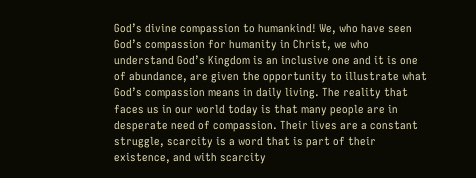God’s divine compassion to humankind! We, who have seen God’s compassion for humanity in Christ, we who understand God’s Kingdom is an inclusive one and it is one of abundance, are given the opportunity to illustrate what God’s compassion means in daily living. The reality that faces us in our world today is that many people are in desperate need of compassion. Their lives are a constant struggle, scarcity is a word that is part of their existence, and with scarcity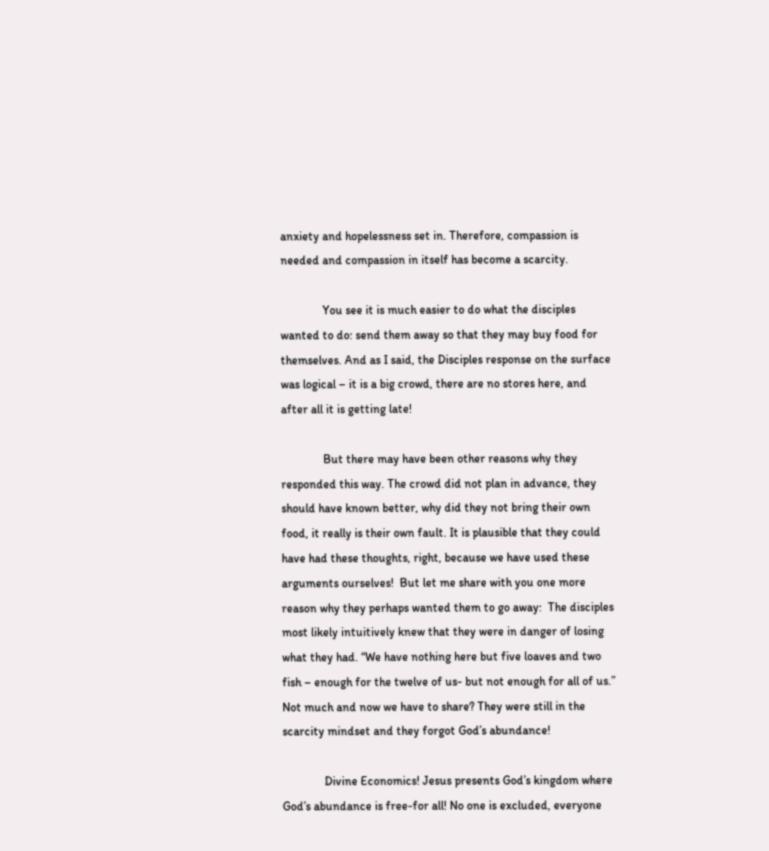anxiety and hopelessness set in. Therefore, compassion is needed and compassion in itself has become a scarcity.

              You see it is much easier to do what the disciples wanted to do: send them away so that they may buy food for themselves. And as I said, the Disciples response on the surface was logical – it is a big crowd, there are no stores here, and after all it is getting late!

              But there may have been other reasons why they responded this way. The crowd did not plan in advance, they should have known better, why did they not bring their own food, it really is their own fault. It is plausible that they could have had these thoughts, right, because we have used these arguments ourselves!  But let me share with you one more reason why they perhaps wanted them to go away:  The disciples most likely intuitively knew that they were in danger of losing what they had. “We have nothing here but five loaves and two fish – enough for the twelve of us- but not enough for all of us.” Not much and now we have to share? They were still in the scarcity mindset and they forgot God’s abundance!

              Divine Economics! Jesus presents God’s kingdom where God’s abundance is free-for all! No one is excluded, everyone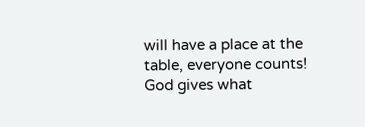will have a place at the table, everyone counts! God gives what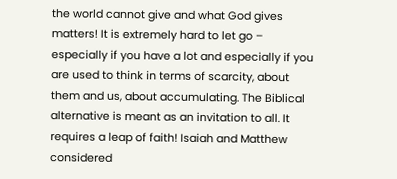the world cannot give and what God gives matters! It is extremely hard to let go – especially if you have a lot and especially if you are used to think in terms of scarcity, about them and us, about accumulating. The Biblical alternative is meant as an invitation to all. It requires a leap of faith! Isaiah and Matthew considered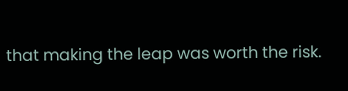that making the leap was worth the risk.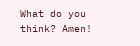What do you think? Amen!